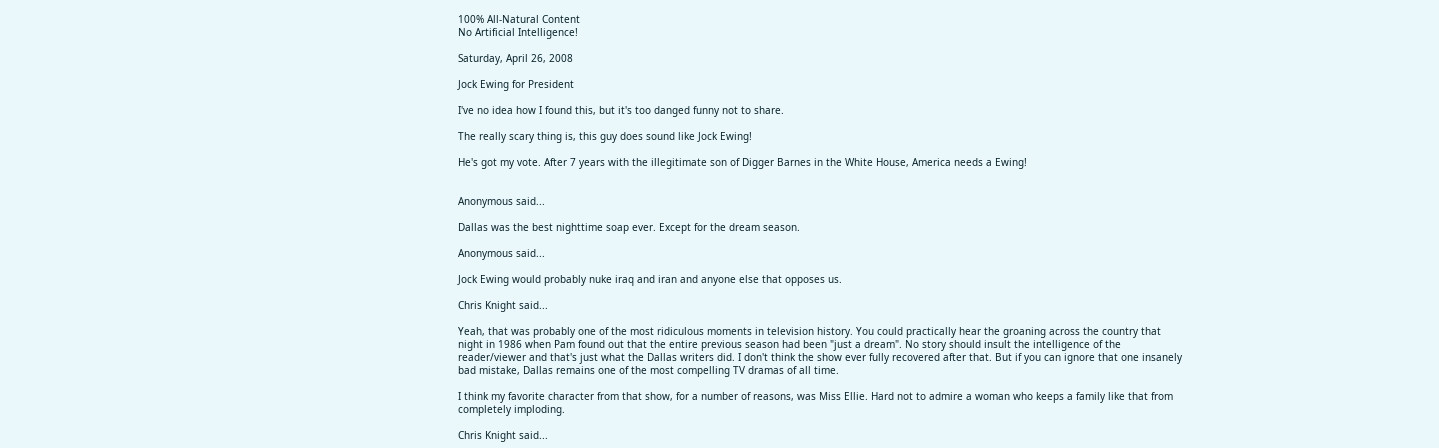100% All-Natural Content
No Artificial Intelligence!

Saturday, April 26, 2008

Jock Ewing for President

I've no idea how I found this, but it's too danged funny not to share.

The really scary thing is, this guy does sound like Jock Ewing!

He's got my vote. After 7 years with the illegitimate son of Digger Barnes in the White House, America needs a Ewing!


Anonymous said...

Dallas was the best nighttime soap ever. Except for the dream season.

Anonymous said...

Jock Ewing would probably nuke iraq and iran and anyone else that opposes us.

Chris Knight said...

Yeah, that was probably one of the most ridiculous moments in television history. You could practically hear the groaning across the country that night in 1986 when Pam found out that the entire previous season had been "just a dream". No story should insult the intelligence of the reader/viewer and that's just what the Dallas writers did. I don't think the show ever fully recovered after that. But if you can ignore that one insanely bad mistake, Dallas remains one of the most compelling TV dramas of all time.

I think my favorite character from that show, for a number of reasons, was Miss Ellie. Hard not to admire a woman who keeps a family like that from completely imploding.

Chris Knight said...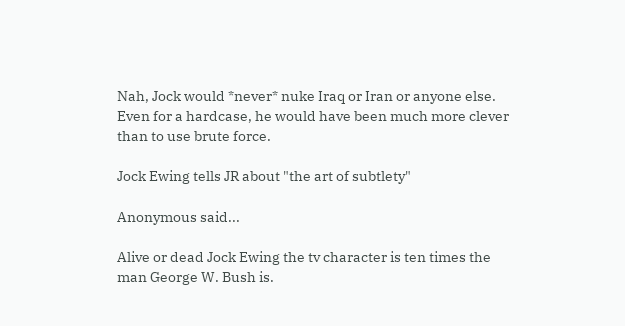Nah, Jock would *never* nuke Iraq or Iran or anyone else. Even for a hardcase, he would have been much more clever than to use brute force.

Jock Ewing tells JR about "the art of subtlety"

Anonymous said...

Alive or dead Jock Ewing the tv character is ten times the man George W. Bush is.